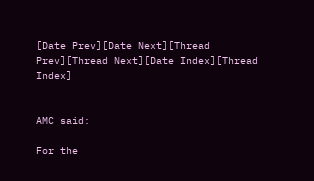[Date Prev][Date Next][Thread Prev][Thread Next][Date Index][Thread Index]


AMC said:

For the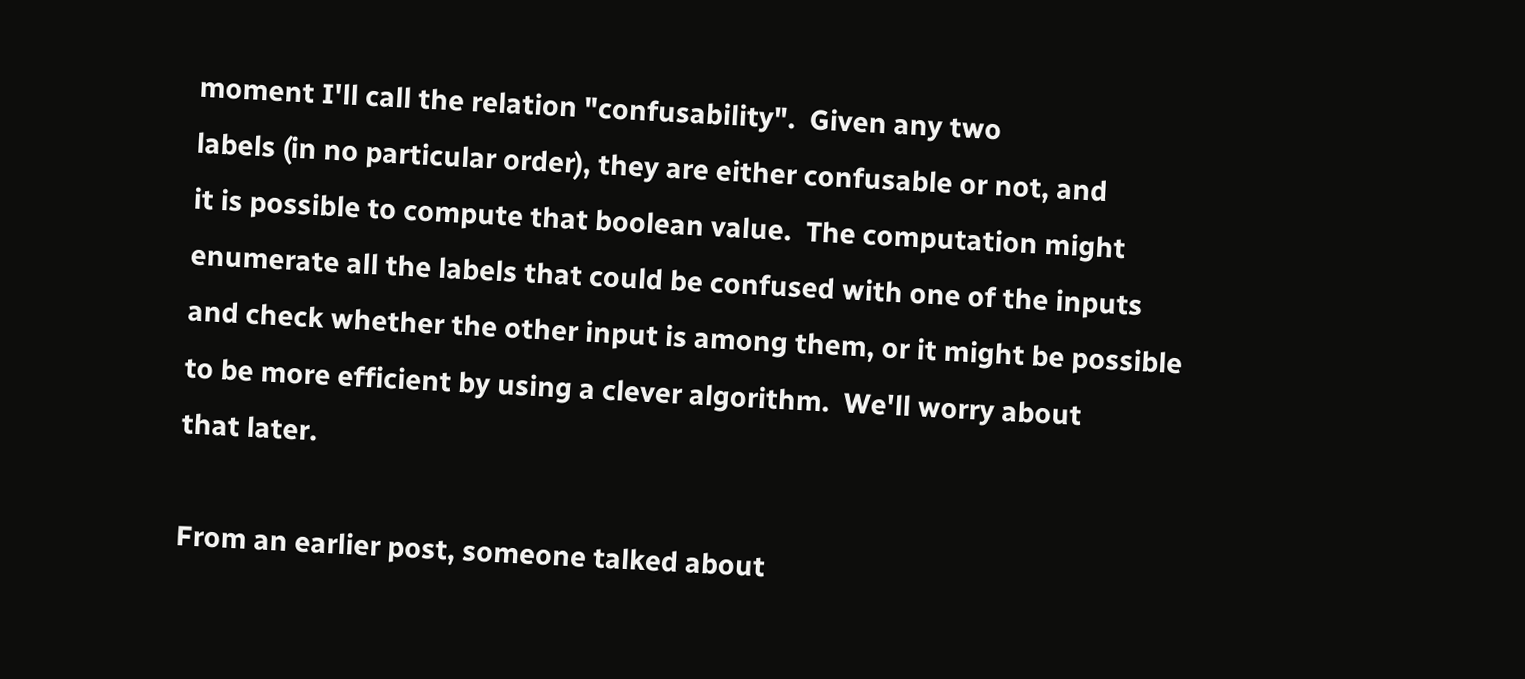moment I'll call the relation "confusability".  Given any two
labels (in no particular order), they are either confusable or not, and
it is possible to compute that boolean value.  The computation might
enumerate all the labels that could be confused with one of the inputs
and check whether the other input is among them, or it might be possible
to be more efficient by using a clever algorithm.  We'll worry about
that later.

From an earlier post, someone talked about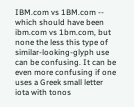IBM.com vs 1BM.com -- which should have been ibm.com vs 1bm.com, but none the less this type of similar-looking-glyph use can be confusing. It can be even more confusing if one uses a Greek small letter iota with tonos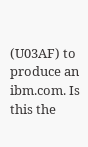(U03AF) to produce an ibm.com. Is this the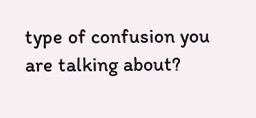type of confusion you are talking about?